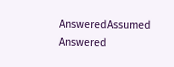AnsweredAssumed Answered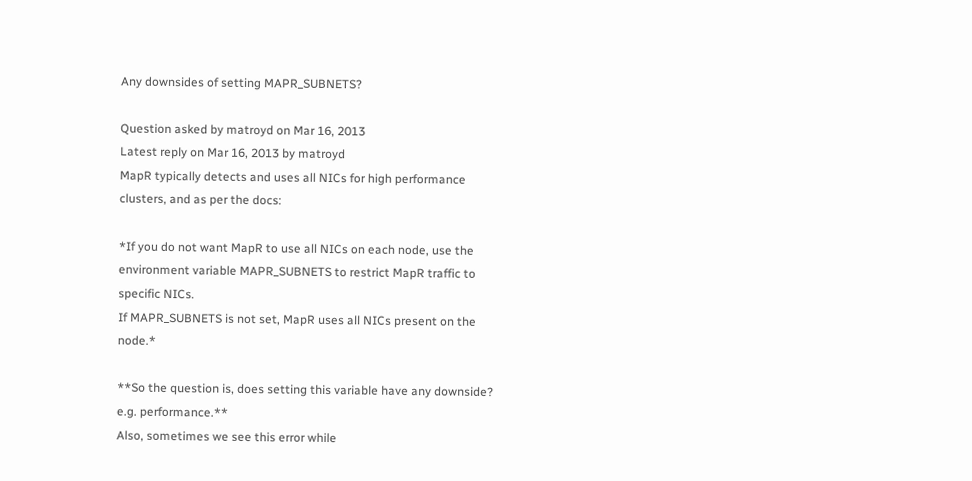Any downsides of setting MAPR_SUBNETS?

Question asked by matroyd on Mar 16, 2013
Latest reply on Mar 16, 2013 by matroyd
MapR typically detects and uses all NICs for high performance clusters, and as per the docs:

*If you do not want MapR to use all NICs on each node, use the environment variable MAPR_SUBNETS to restrict MapR traffic to specific NICs.
If MAPR_SUBNETS is not set, MapR uses all NICs present on the node.*

**So the question is, does setting this variable have any downside? e.g. performance.**
Also, sometimes we see this error while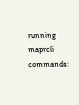running maprcli commands: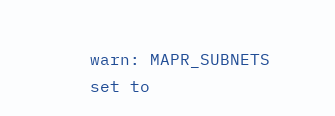warn: MAPR_SUBNETS set to